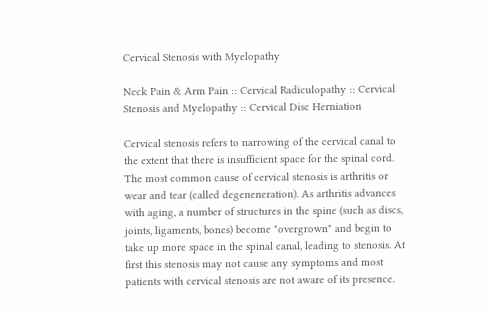Cervical Stenosis with Myelopathy

Neck Pain & Arm Pain :: Cervical Radiculopathy :: Cervical Stenosis and Myelopathy :: Cervical Disc Herniation

Cervical stenosis refers to narrowing of the cervical canal to the extent that there is insufficient space for the spinal cord. The most common cause of cervical stenosis is arthritis or wear and tear (called degeneneration). As arthritis advances with aging, a number of structures in the spine (such as discs, joints, ligaments, bones) become "overgrown" and begin to take up more space in the spinal canal, leading to stenosis. At first this stenosis may not cause any symptoms and most patients with cervical stenosis are not aware of its presence.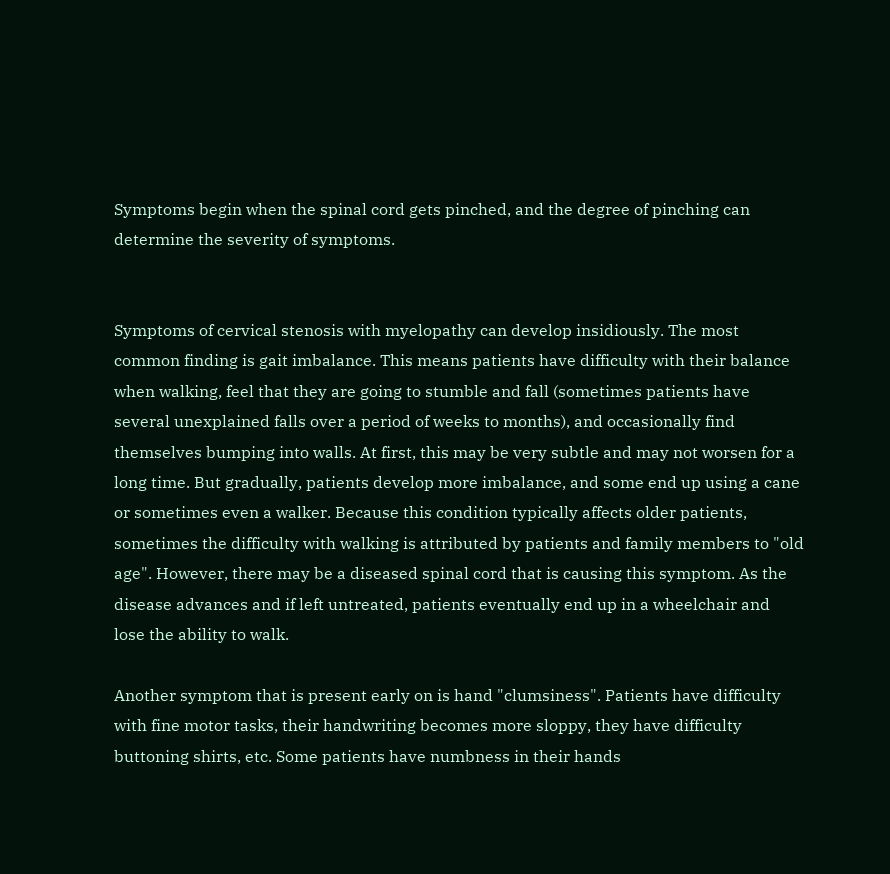Symptoms begin when the spinal cord gets pinched, and the degree of pinching can determine the severity of symptoms.


Symptoms of cervical stenosis with myelopathy can develop insidiously. The most common finding is gait imbalance. This means patients have difficulty with their balance when walking, feel that they are going to stumble and fall (sometimes patients have several unexplained falls over a period of weeks to months), and occasionally find themselves bumping into walls. At first, this may be very subtle and may not worsen for a long time. But gradually, patients develop more imbalance, and some end up using a cane or sometimes even a walker. Because this condition typically affects older patients, sometimes the difficulty with walking is attributed by patients and family members to "old age". However, there may be a diseased spinal cord that is causing this symptom. As the disease advances and if left untreated, patients eventually end up in a wheelchair and lose the ability to walk.

Another symptom that is present early on is hand "clumsiness". Patients have difficulty with fine motor tasks, their handwriting becomes more sloppy, they have difficulty buttoning shirts, etc. Some patients have numbness in their hands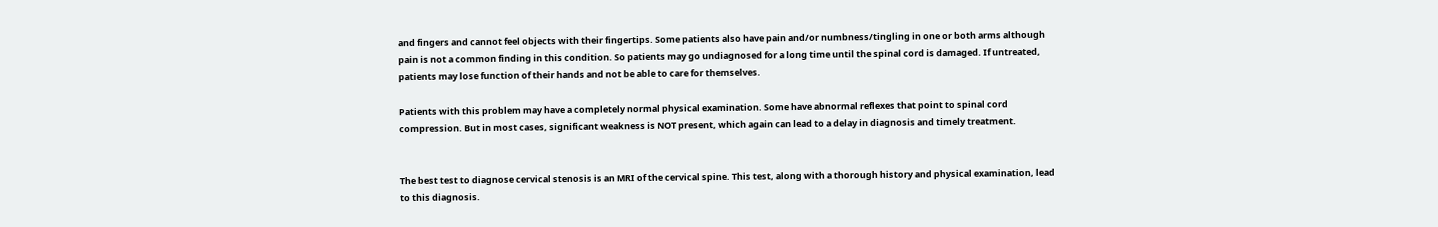and fingers and cannot feel objects with their fingertips. Some patients also have pain and/or numbness/tingling in one or both arms although pain is not a common finding in this condition. So patients may go undiagnosed for a long time until the spinal cord is damaged. If untreated, patients may lose function of their hands and not be able to care for themselves.

Patients with this problem may have a completely normal physical examination. Some have abnormal reflexes that point to spinal cord compression. But in most cases, significant weakness is NOT present, which again can lead to a delay in diagnosis and timely treatment.


The best test to diagnose cervical stenosis is an MRI of the cervical spine. This test, along with a thorough history and physical examination, lead to this diagnosis.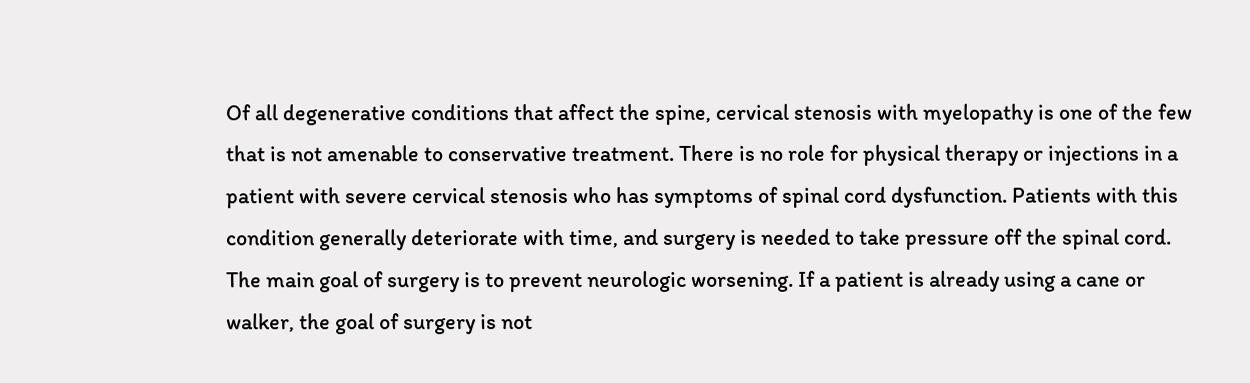Of all degenerative conditions that affect the spine, cervical stenosis with myelopathy is one of the few that is not amenable to conservative treatment. There is no role for physical therapy or injections in a patient with severe cervical stenosis who has symptoms of spinal cord dysfunction. Patients with this condition generally deteriorate with time, and surgery is needed to take pressure off the spinal cord. The main goal of surgery is to prevent neurologic worsening. If a patient is already using a cane or walker, the goal of surgery is not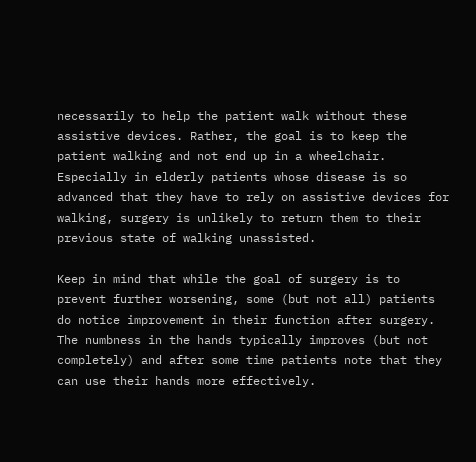necessarily to help the patient walk without these assistive devices. Rather, the goal is to keep the patient walking and not end up in a wheelchair. Especially in elderly patients whose disease is so advanced that they have to rely on assistive devices for walking, surgery is unlikely to return them to their previous state of walking unassisted.

Keep in mind that while the goal of surgery is to prevent further worsening, some (but not all) patients do notice improvement in their function after surgery. The numbness in the hands typically improves (but not completely) and after some time patients note that they can use their hands more effectively.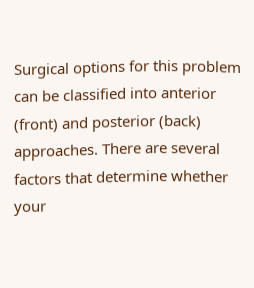Surgical options for this problem can be classified into anterior (front) and posterior (back) approaches. There are several factors that determine whether your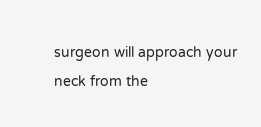surgeon will approach your neck from the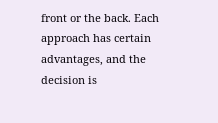front or the back. Each approach has certain advantages, and the decision is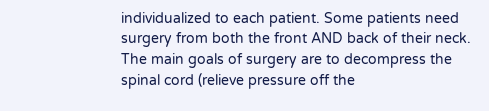individualized to each patient. Some patients need surgery from both the front AND back of their neck. The main goals of surgery are to decompress the spinal cord (relieve pressure off the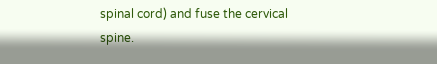spinal cord) and fuse the cervical spine.